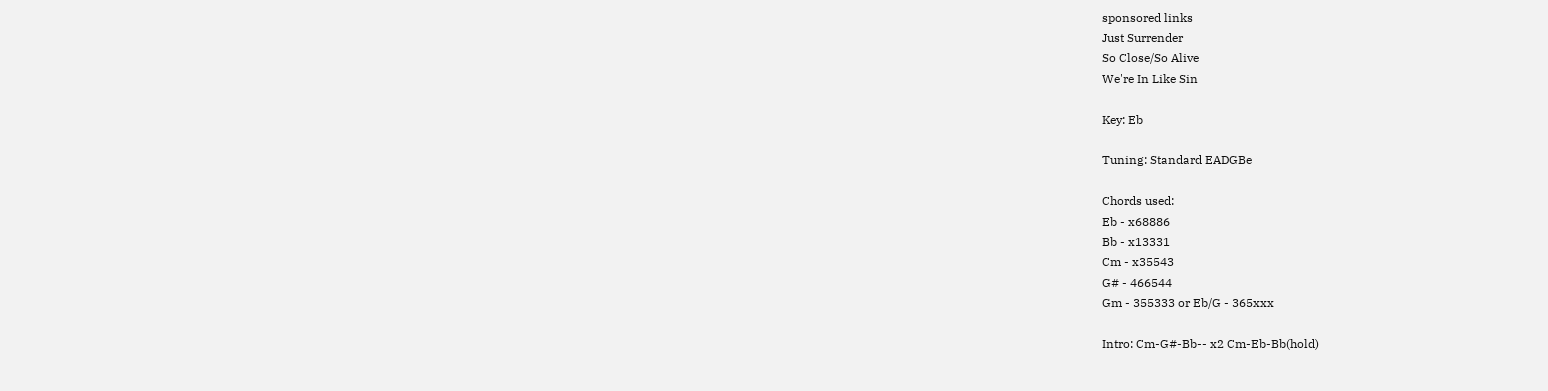sponsored links
Just Surrender
So Close/So Alive
We're In Like Sin

Key: Eb

Tuning: Standard EADGBe

Chords used:
Eb - x68886
Bb - x13331
Cm - x35543
G# - 466544
Gm - 355333 or Eb/G - 365xxx

Intro: Cm-G#-Bb-- x2 Cm-Eb-Bb(hold)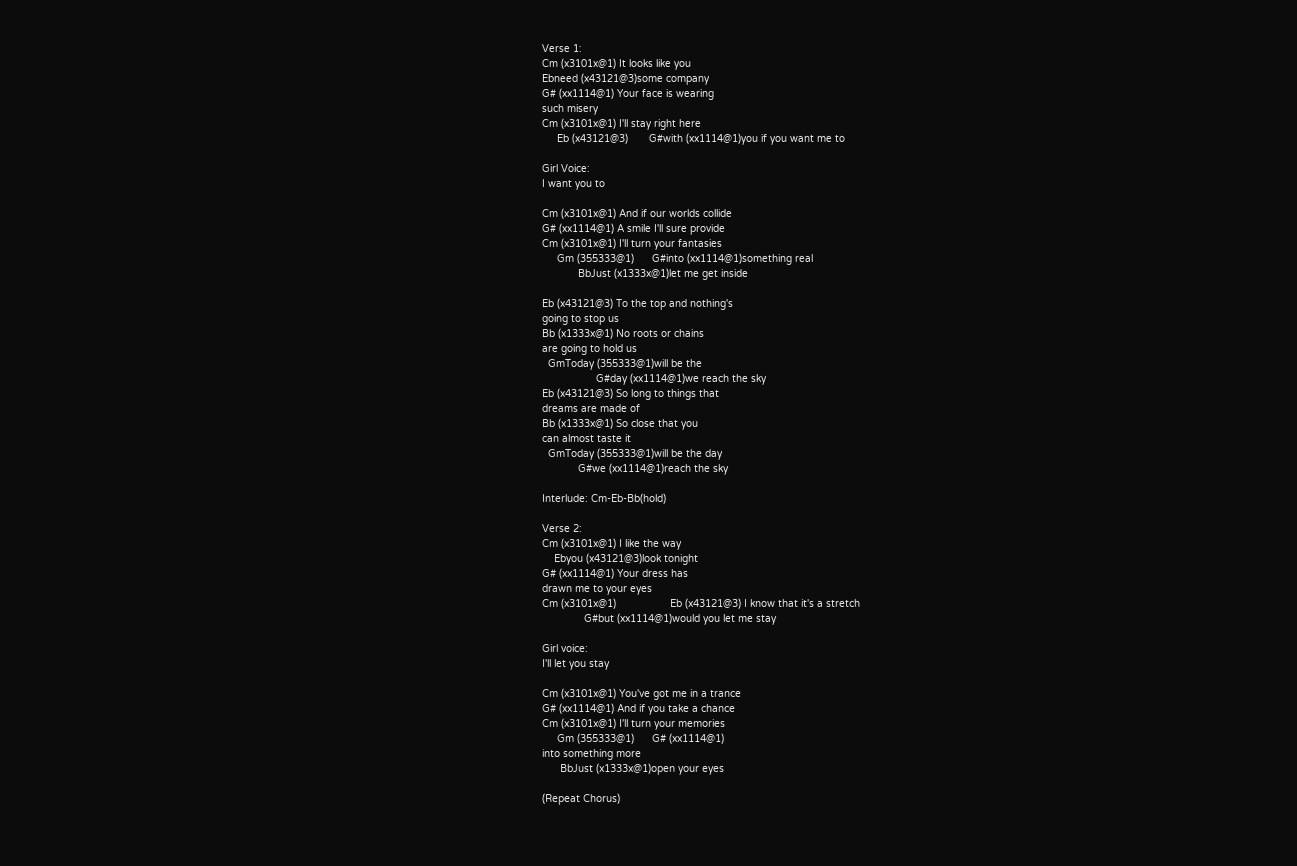Verse 1:
Cm (x3101x@1) It looks like you
Ebneed (x43121@3)some company
G# (xx1114@1) Your face is wearing
such misery
Cm (x3101x@1) I'll stay right here
     Eb (x43121@3)       G#with (xx1114@1)you if you want me to

Girl Voice:
I want you to

Cm (x3101x@1) And if our worlds collide
G# (xx1114@1) A smile I'll sure provide
Cm (x3101x@1) I'll turn your fantasies
     Gm (355333@1)      G#into (xx1114@1)something real
            BbJust (x1333x@1)let me get inside

Eb (x43121@3) To the top and nothing's
going to stop us
Bb (x1333x@1) No roots or chains
are going to hold us
  GmToday (355333@1)will be the
                  G#day (xx1114@1)we reach the sky
Eb (x43121@3) So long to things that
dreams are made of
Bb (x1333x@1) So close that you
can almost taste it
  GmToday (355333@1)will be the day
            G#we (xx1114@1)reach the sky

Interlude: Cm-Eb-Bb(hold)

Verse 2:
Cm (x3101x@1) I like the way
    Ebyou (x43121@3)look tonight
G# (xx1114@1) Your dress has
drawn me to your eyes
Cm (x3101x@1)                  Eb (x43121@3) I know that it's a stretch
              G#but (xx1114@1)would you let me stay

Girl voice:
I'll let you stay

Cm (x3101x@1) You've got me in a trance
G# (xx1114@1) And if you take a chance
Cm (x3101x@1) I'll turn your memories
     Gm (355333@1)      G# (xx1114@1)
into something more
      BbJust (x1333x@1)open your eyes

(Repeat Chorus)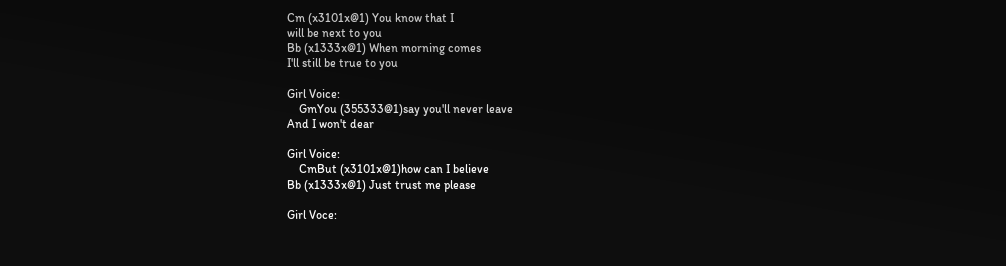Cm (x3101x@1) You know that I
will be next to you
Bb (x1333x@1) When morning comes
I'll still be true to you

Girl Voice:
    GmYou (355333@1)say you'll never leave
And I won't dear

Girl Voice:
    CmBut (x3101x@1)how can I believe
Bb (x1333x@1) Just trust me please

Girl Voce: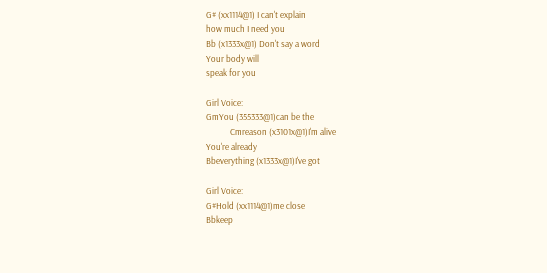G# (xx1114@1) I can't explain
how much I need you
Bb (x1333x@1) Don't say a word
Your body will
speak for you

Girl Voice:
GmYou (355333@1)can be the
            Cmreason (x3101x@1)I'm alive
You're already
Bbeverything (x1333x@1)I've got

Girl Voice:
G#Hold (xx1114@1)me close
Bbkeep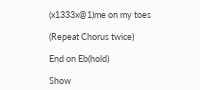(x1333x@1)me on my toes

(Repeat Chorus twice)

End on Eb(hold)

Show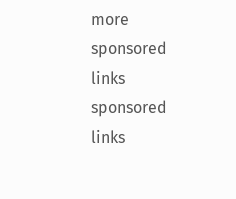more
sponsored links
sponsored links